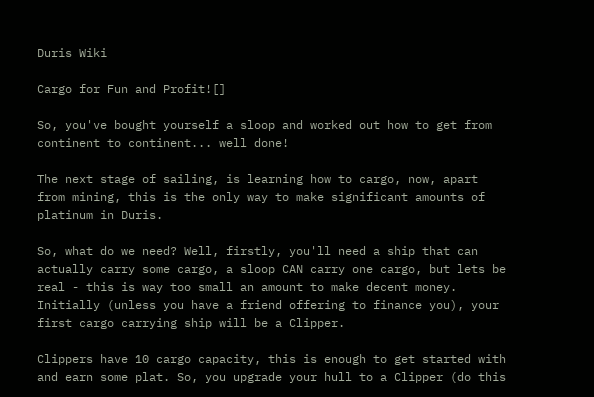Duris Wiki

Cargo for Fun and Profit![]

So, you've bought yourself a sloop and worked out how to get from continent to continent... well done!

The next stage of sailing, is learning how to cargo, now, apart from mining, this is the only way to make significant amounts of platinum in Duris.

So, what do we need? Well, firstly, you'll need a ship that can actually carry some cargo, a sloop CAN carry one cargo, but lets be real - this is way too small an amount to make decent money. Initially (unless you have a friend offering to finance you), your first cargo carrying ship will be a Clipper.

Clippers have 10 cargo capacity, this is enough to get started with and earn some plat. So, you upgrade your hull to a Clipper (do this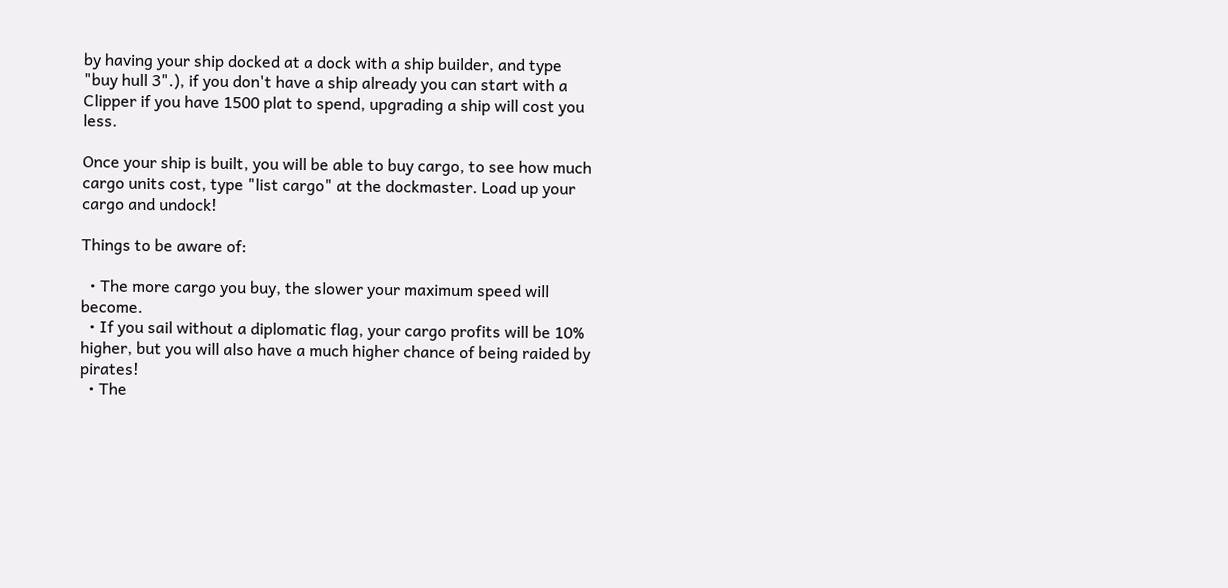by having your ship docked at a dock with a ship builder, and type "buy hull 3".), if you don't have a ship already you can start with a Clipper if you have 1500 plat to spend, upgrading a ship will cost you less.

Once your ship is built, you will be able to buy cargo, to see how much cargo units cost, type "list cargo" at the dockmaster. Load up your cargo and undock!

Things to be aware of:

  • The more cargo you buy, the slower your maximum speed will become.
  • If you sail without a diplomatic flag, your cargo profits will be 10% higher, but you will also have a much higher chance of being raided by pirates!
  • The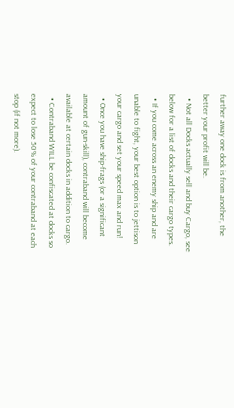further away one dock is from another, the better your profit will be.
  • Not all Docks actually sell and buy Cargo, see below for a list of docks and their cargo types.
  • If you come across an enemy ship and are unable to fight, your best option is to jettison your cargo and set your speed max and run!
  • Once you have ship-frags (or a significant amount of gun-skill), contraband will become available at certain docks in addition to cargo.
  • Contraband WILL be confiscated at docks so expect to lose 50% of your contraband at each stop (if not more).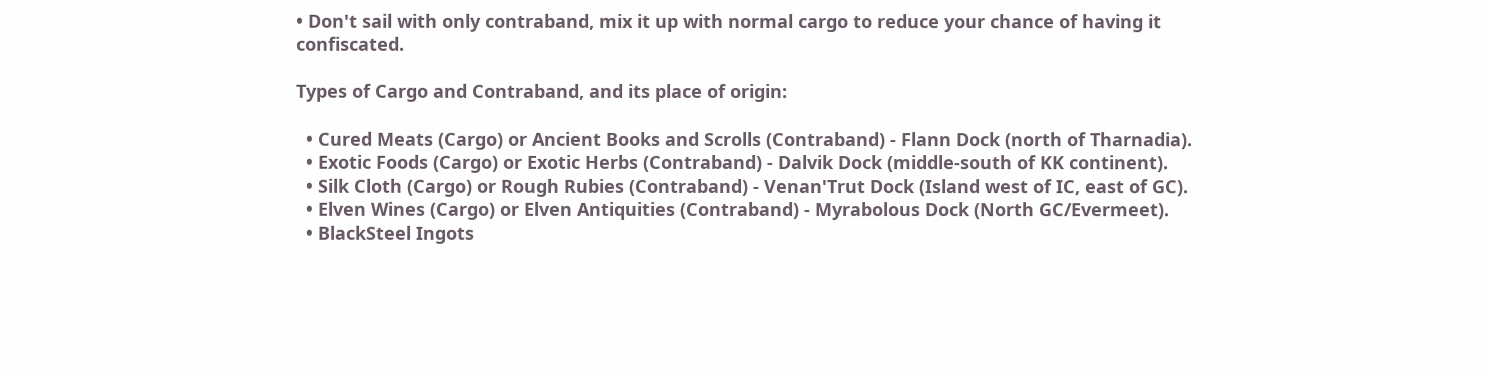• Don't sail with only contraband, mix it up with normal cargo to reduce your chance of having it confiscated.

Types of Cargo and Contraband, and its place of origin:

  • Cured Meats (Cargo) or Ancient Books and Scrolls (Contraband) - Flann Dock (north of Tharnadia).
  • Exotic Foods (Cargo) or Exotic Herbs (Contraband) - Dalvik Dock (middle-south of KK continent).
  • Silk Cloth (Cargo) or Rough Rubies (Contraband) - Venan'Trut Dock (Island west of IC, east of GC).
  • Elven Wines (Cargo) or Elven Antiquities (Contraband) - Myrabolous Dock (North GC/Evermeet).
  • BlackSteel Ingots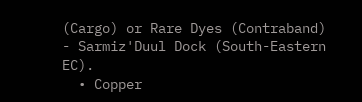(Cargo) or Rare Dyes (Contraband) - Sarmiz'Duul Dock (South-Eastern EC).
  • Copper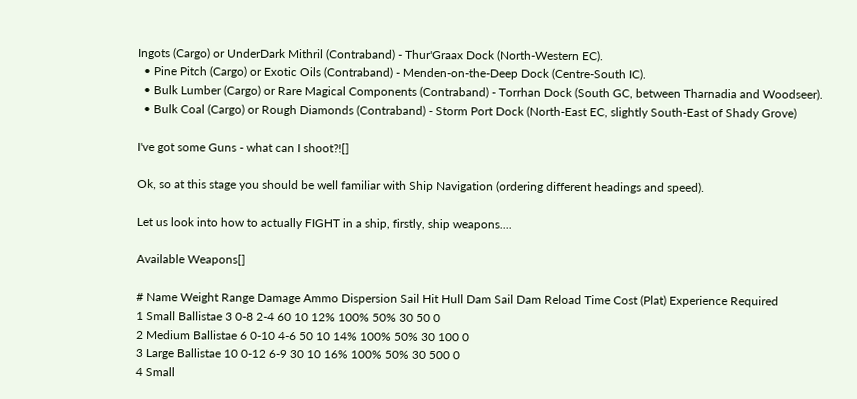Ingots (Cargo) or UnderDark Mithril (Contraband) - Thur'Graax Dock (North-Western EC).
  • Pine Pitch (Cargo) or Exotic Oils (Contraband) - Menden-on-the-Deep Dock (Centre-South IC).
  • Bulk Lumber (Cargo) or Rare Magical Components (Contraband) - Torrhan Dock (South GC, between Tharnadia and Woodseer).
  • Bulk Coal (Cargo) or Rough Diamonds (Contraband) - Storm Port Dock (North-East EC, slightly South-East of Shady Grove)

I've got some Guns - what can I shoot?![]

Ok, so at this stage you should be well familiar with Ship Navigation (ordering different headings and speed).

Let us look into how to actually FIGHT in a ship, firstly, ship weapons....

Available Weapons[]

# Name Weight Range Damage Ammo Dispersion Sail Hit Hull Dam Sail Dam Reload Time Cost (Plat) Experience Required
1 Small Ballistae 3 0-8 2-4 60 10 12% 100% 50% 30 50 0
2 Medium Ballistae 6 0-10 4-6 50 10 14% 100% 50% 30 100 0
3 Large Ballistae 10 0-12 6-9 30 10 16% 100% 50% 30 500 0
4 Small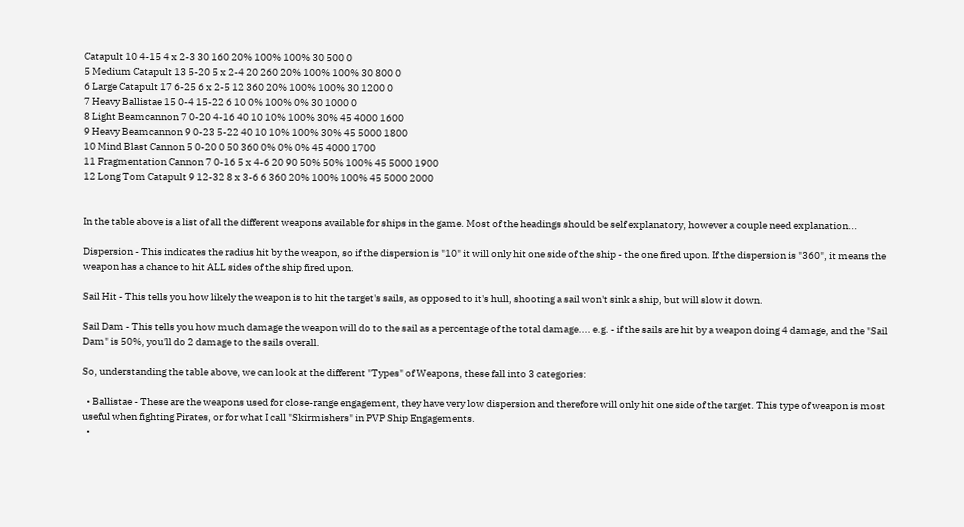Catapult 10 4-15 4 x 2-3 30 160 20% 100% 100% 30 500 0
5 Medium Catapult 13 5-20 5 x 2-4 20 260 20% 100% 100% 30 800 0
6 Large Catapult 17 6-25 6 x 2-5 12 360 20% 100% 100% 30 1200 0
7 Heavy Ballistae 15 0-4 15-22 6 10 0% 100% 0% 30 1000 0
8 Light Beamcannon 7 0-20 4-16 40 10 10% 100% 30% 45 4000 1600
9 Heavy Beamcannon 9 0-23 5-22 40 10 10% 100% 30% 45 5000 1800
10 Mind Blast Cannon 5 0-20 0 50 360 0% 0% 0% 45 4000 1700
11 Fragmentation Cannon 7 0-16 5 x 4-6 20 90 50% 50% 100% 45 5000 1900
12 Long Tom Catapult 9 12-32 8 x 3-6 6 360 20% 100% 100% 45 5000 2000


In the table above is a list of all the different weapons available for ships in the game. Most of the headings should be self explanatory, however a couple need explanation...

Dispersion - This indicates the radius hit by the weapon, so if the dispersion is "10" it will only hit one side of the ship - the one fired upon. If the dispersion is "360", it means the weapon has a chance to hit ALL sides of the ship fired upon.

Sail Hit - This tells you how likely the weapon is to hit the target's sails, as opposed to it's hull, shooting a sail won't sink a ship, but will slow it down.

Sail Dam - This tells you how much damage the weapon will do to the sail as a percentage of the total damage.... e.g. - if the sails are hit by a weapon doing 4 damage, and the "Sail Dam" is 50%, you'll do 2 damage to the sails overall.

So, understanding the table above, we can look at the different "Types" of Weapons, these fall into 3 categories:

  • Ballistae - These are the weapons used for close-range engagement, they have very low dispersion and therefore will only hit one side of the target. This type of weapon is most useful when fighting Pirates, or for what I call "Skirmishers" in PVP Ship Engagements.
  •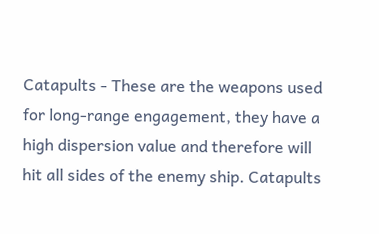Catapults - These are the weapons used for long-range engagement, they have a high dispersion value and therefore will hit all sides of the enemy ship. Catapults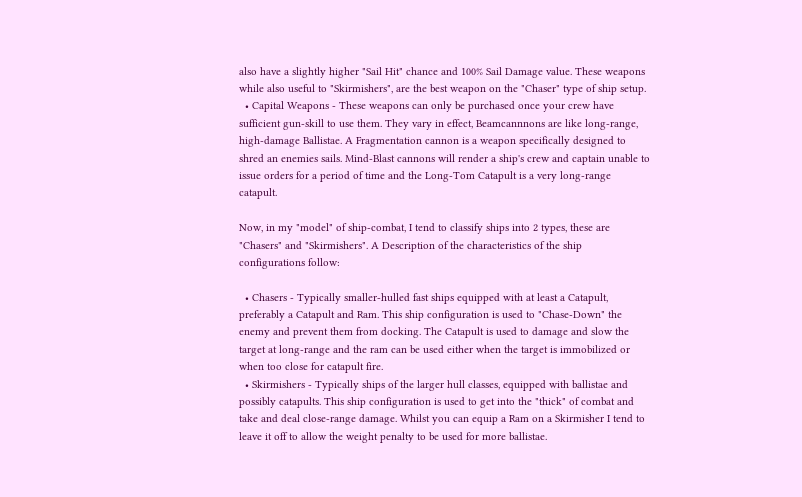also have a slightly higher "Sail Hit" chance and 100% Sail Damage value. These weapons while also useful to "Skirmishers", are the best weapon on the "Chaser" type of ship setup.
  • Capital Weapons - These weapons can only be purchased once your crew have sufficient gun-skill to use them. They vary in effect, Beamcannnons are like long-range, high-damage Ballistae. A Fragmentation cannon is a weapon specifically designed to shred an enemies sails. Mind-Blast cannons will render a ship's crew and captain unable to issue orders for a period of time and the Long-Tom Catapult is a very long-range catapult.

Now, in my "model" of ship-combat, I tend to classify ships into 2 types, these are "Chasers" and "Skirmishers". A Description of the characteristics of the ship configurations follow:

  • Chasers - Typically smaller-hulled fast ships equipped with at least a Catapult, preferably a Catapult and Ram. This ship configuration is used to "Chase-Down" the enemy and prevent them from docking. The Catapult is used to damage and slow the target at long-range and the ram can be used either when the target is immobilized or when too close for catapult fire.
  • Skirmishers - Typically ships of the larger hull classes, equipped with ballistae and possibly catapults. This ship configuration is used to get into the "thick" of combat and take and deal close-range damage. Whilst you can equip a Ram on a Skirmisher I tend to leave it off to allow the weight penalty to be used for more ballistae.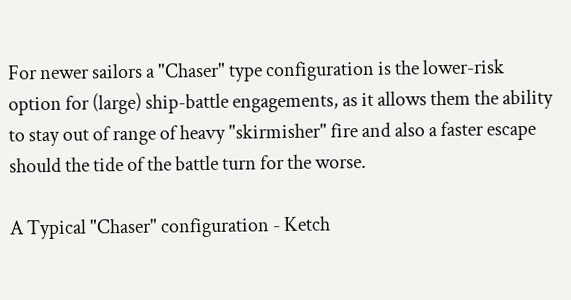For newer sailors a "Chaser" type configuration is the lower-risk option for (large) ship-battle engagements, as it allows them the ability to stay out of range of heavy "skirmisher" fire and also a faster escape should the tide of the battle turn for the worse.

A Typical "Chaser" configuration - Ketch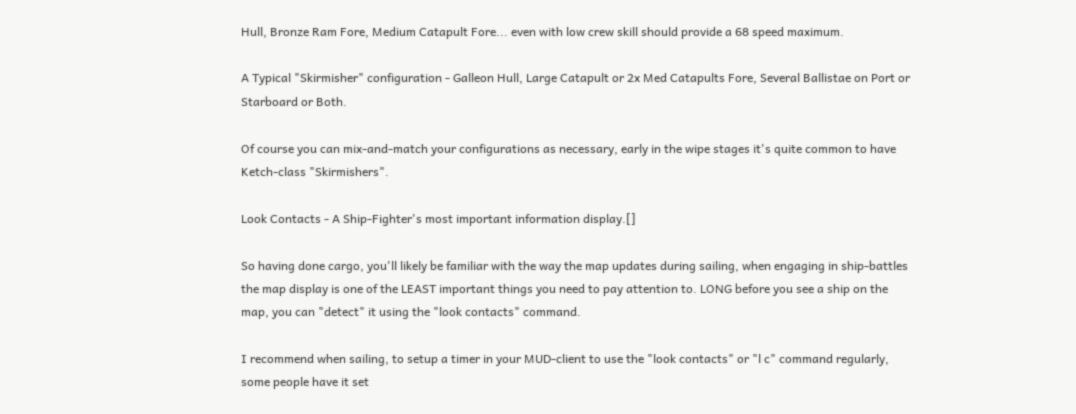Hull, Bronze Ram Fore, Medium Catapult Fore... even with low crew skill should provide a 68 speed maximum.

A Typical "Skirmisher" configuration - Galleon Hull, Large Catapult or 2x Med Catapults Fore, Several Ballistae on Port or Starboard or Both.

Of course you can mix-and-match your configurations as necessary, early in the wipe stages it's quite common to have Ketch-class "Skirmishers".

Look Contacts - A Ship-Fighter's most important information display.[]

So having done cargo, you'll likely be familiar with the way the map updates during sailing, when engaging in ship-battles the map display is one of the LEAST important things you need to pay attention to. LONG before you see a ship on the map, you can "detect" it using the "look contacts" command.

I recommend when sailing, to setup a timer in your MUD-client to use the "look contacts" or "l c" command regularly, some people have it set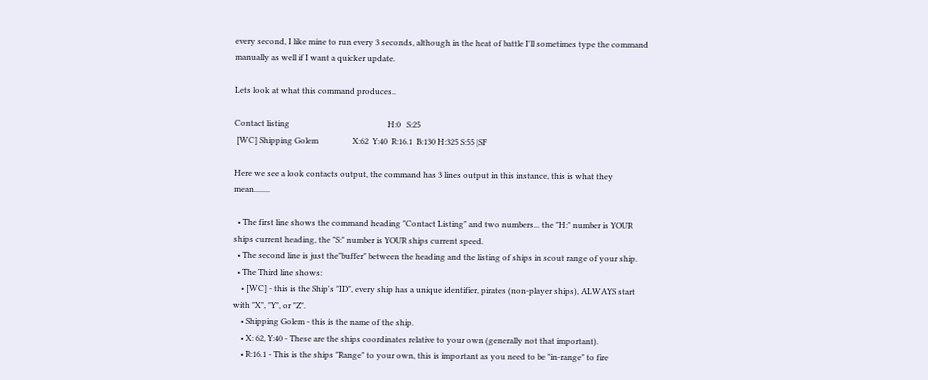every second, I like mine to run every 3 seconds, although in the heat of battle I'll sometimes type the command manually as well if I want a quicker update.

Lets look at what this command produces..

Contact listing                                                 H:0   S:25
 [WC] Shipping Golem                 X:62  Y:40  R:16.1  B:130 H:325 S:55 |SF

Here we see a look contacts output, the command has 3 lines output in this instance, this is what they mean........

  • The first line shows the command heading "Contact Listing" and two numbers... the "H:" number is YOUR ships current heading, the "S:" number is YOUR ships current speed.
  • The second line is just the"buffer" between the heading and the listing of ships in scout range of your ship.
  • The Third line shows:
    • [WC] - this is the Ship's "ID", every ship has a unique identifier, pirates (non-player ships), ALWAYS start with "X", "Y", or "Z".
    • Shipping Golem - this is the name of the ship.
    • X: 62, Y:40 - These are the ships coordinates relative to your own (generally not that important).
    • R:16.1 - This is the ships "Range" to your own, this is important as you need to be "in-range" to fire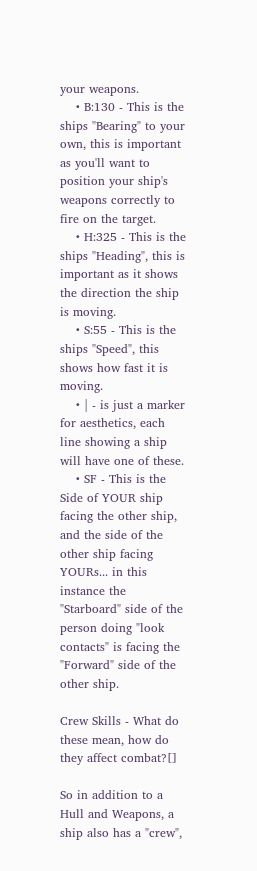your weapons.
    • B:130 - This is the ships "Bearing" to your own, this is important as you'll want to position your ship's weapons correctly to fire on the target.
    • H:325 - This is the ships "Heading", this is important as it shows the direction the ship is moving.
    • S:55 - This is the ships "Speed", this shows how fast it is moving.
    • | - is just a marker for aesthetics, each line showing a ship will have one of these.
    • SF - This is the Side of YOUR ship facing the other ship, and the side of the other ship facing YOURs... in this instance the "Starboard" side of the person doing "look contacts" is facing the "Forward" side of the other ship.

Crew Skills - What do these mean, how do they affect combat?[]

So in addition to a Hull and Weapons, a ship also has a "crew",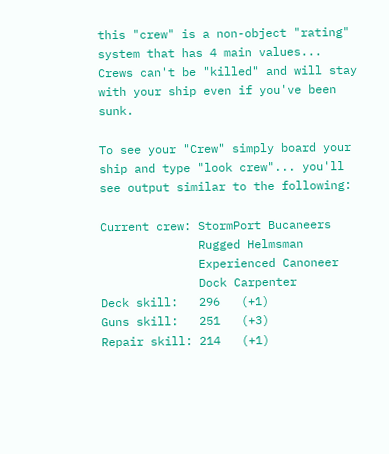this "crew" is a non-object "rating" system that has 4 main values... Crews can't be "killed" and will stay with your ship even if you've been sunk.

To see your "Crew" simply board your ship and type "look crew"... you'll see output similar to the following:

Current crew: StormPort Bucaneers
              Rugged Helmsman
              Experienced Canoneer
              Dock Carpenter
Deck skill:   296   (+1)
Guns skill:   251   (+3)
Repair skill: 214   (+1)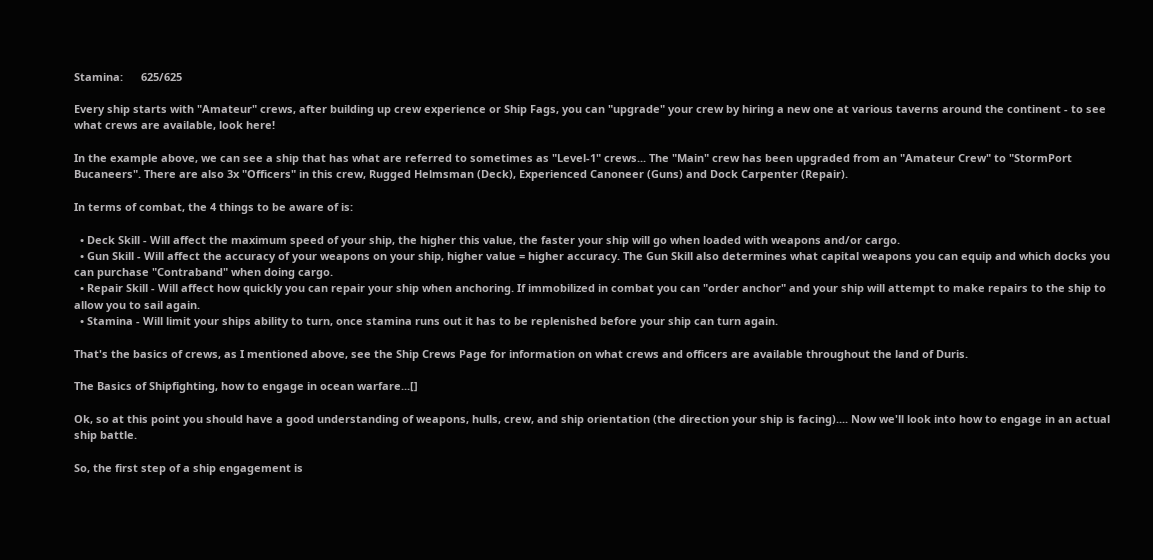Stamina:      625/625

Every ship starts with "Amateur" crews, after building up crew experience or Ship Fags, you can "upgrade" your crew by hiring a new one at various taverns around the continent - to see what crews are available, look here!

In the example above, we can see a ship that has what are referred to sometimes as "Level-1" crews... The "Main" crew has been upgraded from an "Amateur Crew" to "StormPort Bucaneers". There are also 3x "Officers" in this crew, Rugged Helmsman (Deck), Experienced Canoneer (Guns) and Dock Carpenter (Repair).

In terms of combat, the 4 things to be aware of is:

  • Deck Skill - Will affect the maximum speed of your ship, the higher this value, the faster your ship will go when loaded with weapons and/or cargo.
  • Gun Skill - Will affect the accuracy of your weapons on your ship, higher value = higher accuracy. The Gun Skill also determines what capital weapons you can equip and which docks you can purchase "Contraband" when doing cargo.
  • Repair Skill - Will affect how quickly you can repair your ship when anchoring. If immobilized in combat you can "order anchor" and your ship will attempt to make repairs to the ship to allow you to sail again.
  • Stamina - Will limit your ships ability to turn, once stamina runs out it has to be replenished before your ship can turn again.

That's the basics of crews, as I mentioned above, see the Ship Crews Page for information on what crews and officers are available throughout the land of Duris.

The Basics of Shipfighting, how to engage in ocean warfare...[]

Ok, so at this point you should have a good understanding of weapons, hulls, crew, and ship orientation (the direction your ship is facing).... Now we'll look into how to engage in an actual ship battle.

So, the first step of a ship engagement is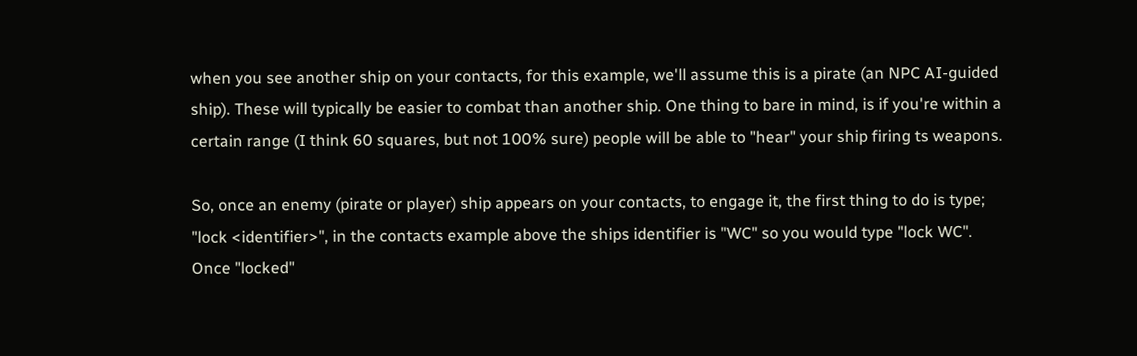when you see another ship on your contacts, for this example, we'll assume this is a pirate (an NPC AI-guided ship). These will typically be easier to combat than another ship. One thing to bare in mind, is if you're within a certain range (I think 60 squares, but not 100% sure) people will be able to "hear" your ship firing ts weapons.

So, once an enemy (pirate or player) ship appears on your contacts, to engage it, the first thing to do is type; "lock <identifier>", in the contacts example above the ships identifier is "WC" so you would type "lock WC". Once "locked"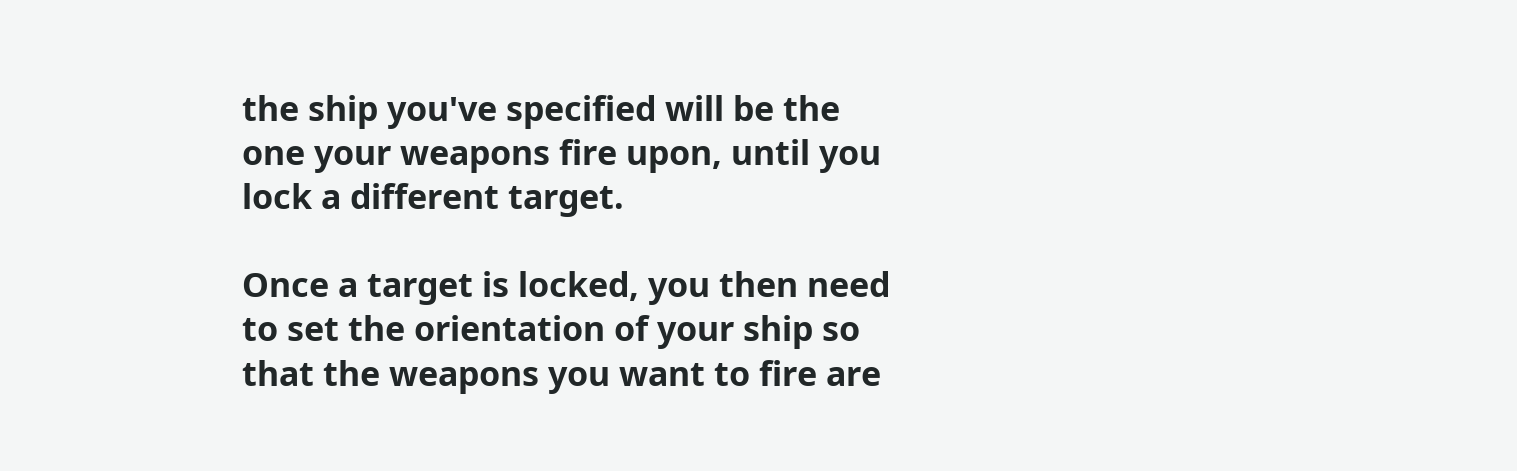the ship you've specified will be the one your weapons fire upon, until you lock a different target.

Once a target is locked, you then need to set the orientation of your ship so that the weapons you want to fire are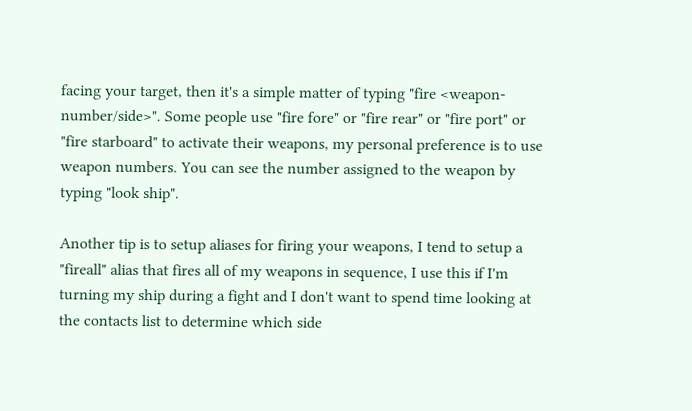facing your target, then it's a simple matter of typing "fire <weapon-number/side>". Some people use "fire fore" or "fire rear" or "fire port" or "fire starboard" to activate their weapons, my personal preference is to use weapon numbers. You can see the number assigned to the weapon by typing "look ship".

Another tip is to setup aliases for firing your weapons, I tend to setup a "fireall" alias that fires all of my weapons in sequence, I use this if I'm turning my ship during a fight and I don't want to spend time looking at the contacts list to determine which side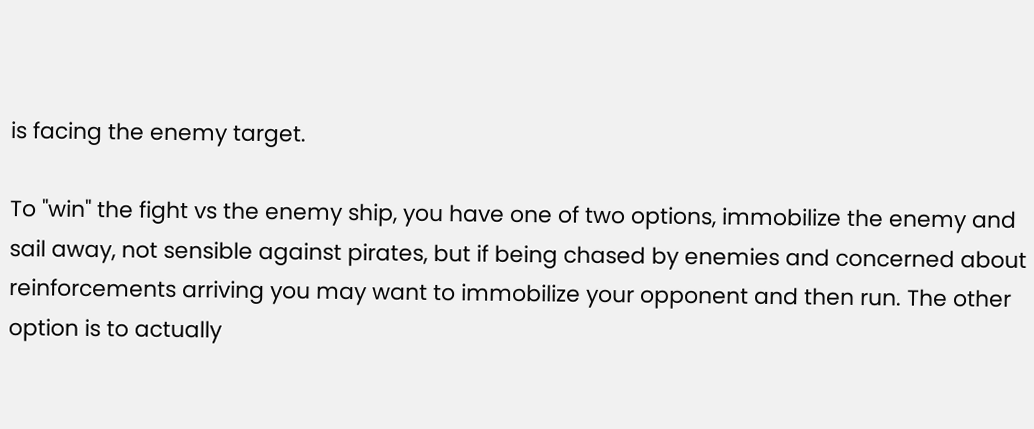is facing the enemy target.

To "win" the fight vs the enemy ship, you have one of two options, immobilize the enemy and sail away, not sensible against pirates, but if being chased by enemies and concerned about reinforcements arriving you may want to immobilize your opponent and then run. The other option is to actually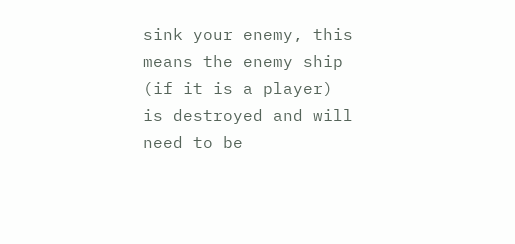sink your enemy, this means the enemy ship (if it is a player) is destroyed and will need to be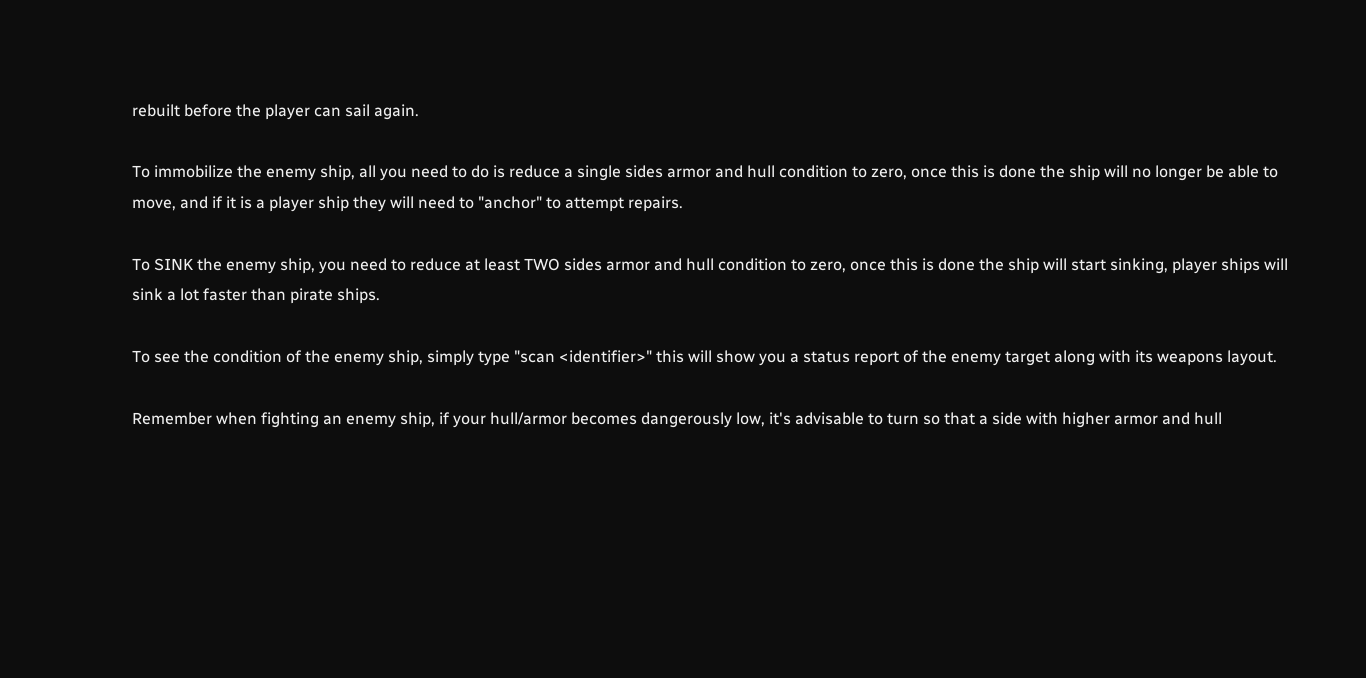rebuilt before the player can sail again.

To immobilize the enemy ship, all you need to do is reduce a single sides armor and hull condition to zero, once this is done the ship will no longer be able to move, and if it is a player ship they will need to "anchor" to attempt repairs.

To SINK the enemy ship, you need to reduce at least TWO sides armor and hull condition to zero, once this is done the ship will start sinking, player ships will sink a lot faster than pirate ships.

To see the condition of the enemy ship, simply type "scan <identifier>" this will show you a status report of the enemy target along with its weapons layout.

Remember when fighting an enemy ship, if your hull/armor becomes dangerously low, it's advisable to turn so that a side with higher armor and hull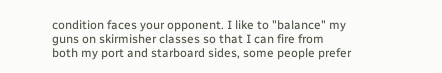condition faces your opponent. I like to "balance" my guns on skirmisher classes so that I can fire from both my port and starboard sides, some people prefer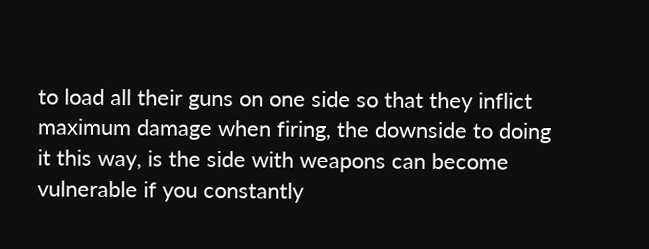to load all their guns on one side so that they inflict maximum damage when firing, the downside to doing it this way, is the side with weapons can become vulnerable if you constantly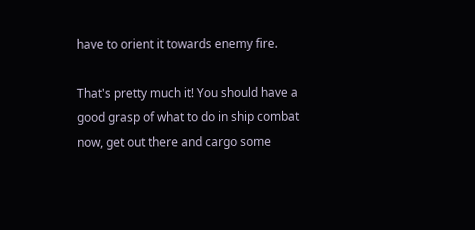have to orient it towards enemy fire.

That's pretty much it! You should have a good grasp of what to do in ship combat now, get out there and cargo some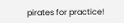pirates for practice!